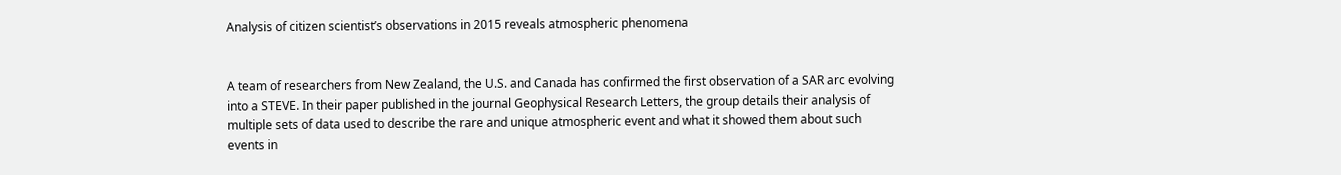Analysis of citizen scientist’s observations in 2015 reveals atmospheric phenomena


A team of researchers from New Zealand, the U.S. and Canada has confirmed the first observation of a SAR arc evolving into a STEVE. In their paper published in the journal Geophysical Research Letters, the group details their analysis of multiple sets of data used to describe the rare and unique atmospheric event and what it showed them about such events in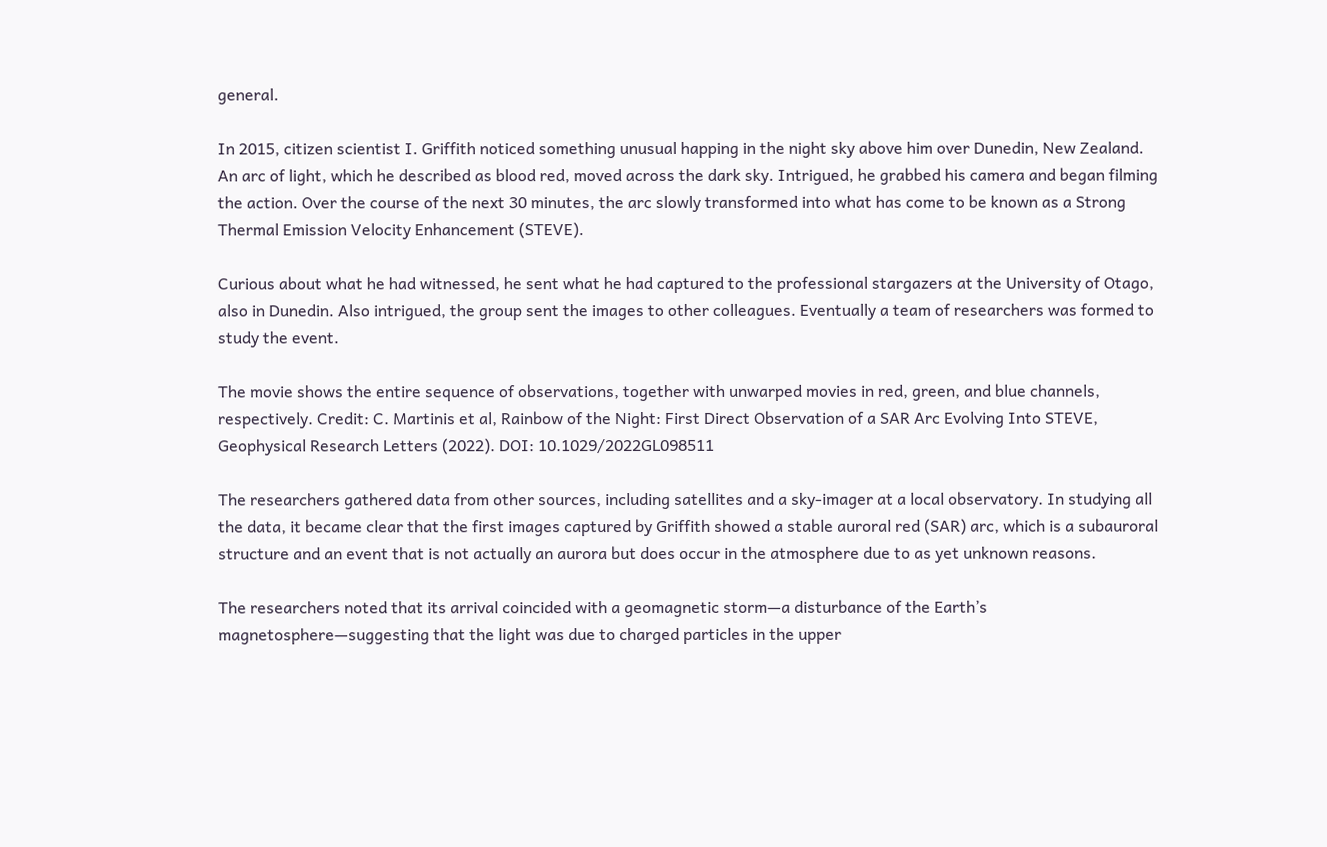general.

In 2015, citizen scientist I. Griffith noticed something unusual happing in the night sky above him over Dunedin, New Zealand. An arc of light, which he described as blood red, moved across the dark sky. Intrigued, he grabbed his camera and began filming the action. Over the course of the next 30 minutes, the arc slowly transformed into what has come to be known as a Strong Thermal Emission Velocity Enhancement (STEVE).

Curious about what he had witnessed, he sent what he had captured to the professional stargazers at the University of Otago, also in Dunedin. Also intrigued, the group sent the images to other colleagues. Eventually a team of researchers was formed to study the event.

The movie shows the entire sequence of observations, together with unwarped movies in red, green, and blue channels, respectively. Credit: C. Martinis et al, Rainbow of the Night: First Direct Observation of a SAR Arc Evolving Into STEVE, Geophysical Research Letters (2022). DOI: 10.1029/2022GL098511

The researchers gathered data from other sources, including satellites and a sky-imager at a local observatory. In studying all the data, it became clear that the first images captured by Griffith showed a stable auroral red (SAR) arc, which is a subauroral structure and an event that is not actually an aurora but does occur in the atmosphere due to as yet unknown reasons.

The researchers noted that its arrival coincided with a geomagnetic storm—a disturbance of the Earth’s magnetosphere—suggesting that the light was due to charged particles in the upper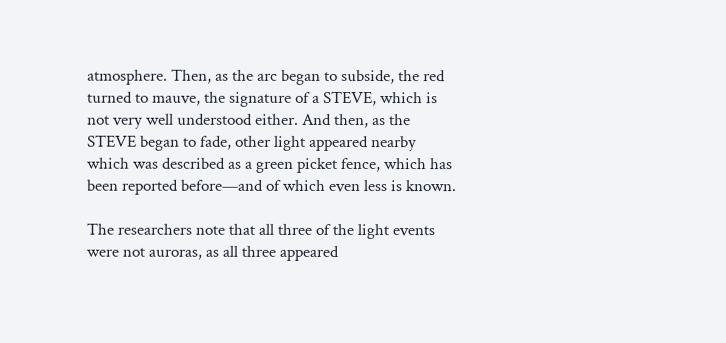atmosphere. Then, as the arc began to subside, the red turned to mauve, the signature of a STEVE, which is not very well understood either. And then, as the STEVE began to fade, other light appeared nearby which was described as a green picket fence, which has been reported before—and of which even less is known.

The researchers note that all three of the light events were not auroras, as all three appeared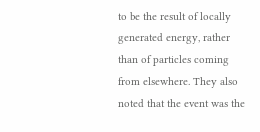to be the result of locally generated energy, rather than of particles coming from elsewhere. They also noted that the event was the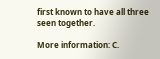first known to have all three seen together.

More information: C.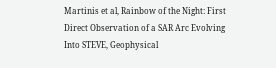Martinis et al, Rainbow of the Night: First Direct Observation of a SAR Arc Evolving Into STEVE, Geophysical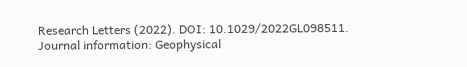Research Letters (2022). DOI: 10.1029/2022GL098511.
Journal information: Geophysical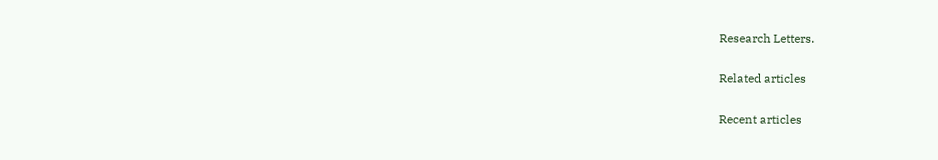Research Letters.

Related articles

Recent articles